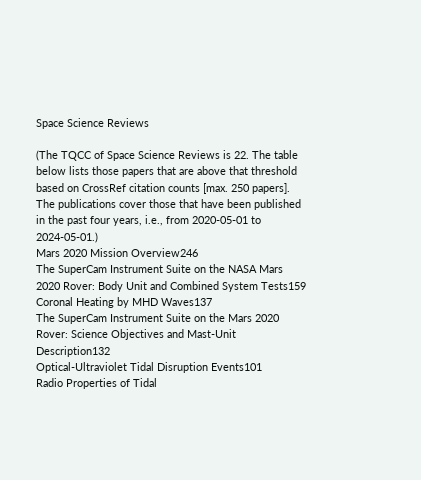Space Science Reviews

(The TQCC of Space Science Reviews is 22. The table below lists those papers that are above that threshold based on CrossRef citation counts [max. 250 papers]. The publications cover those that have been published in the past four years, i.e., from 2020-05-01 to 2024-05-01.)
Mars 2020 Mission Overview246
The SuperCam Instrument Suite on the NASA Mars 2020 Rover: Body Unit and Combined System Tests159
Coronal Heating by MHD Waves137
The SuperCam Instrument Suite on the Mars 2020 Rover: Science Objectives and Mast-Unit Description132
Optical-Ultraviolet Tidal Disruption Events101
Radio Properties of Tidal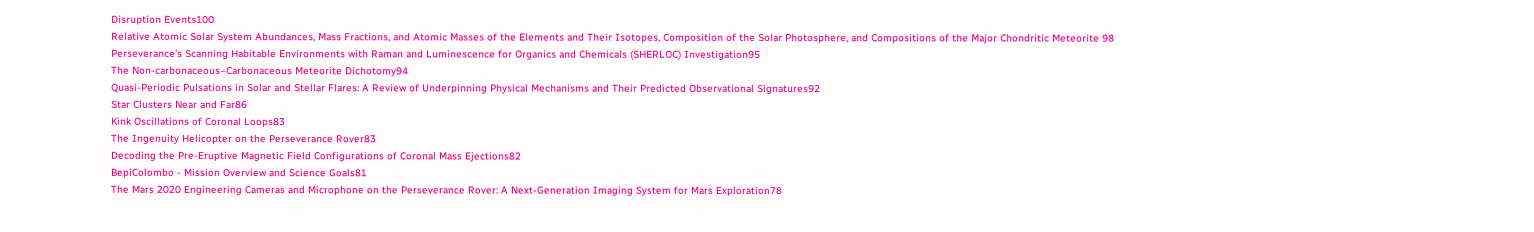Disruption Events100
Relative Atomic Solar System Abundances, Mass Fractions, and Atomic Masses of the Elements and Their Isotopes, Composition of the Solar Photosphere, and Compositions of the Major Chondritic Meteorite 98
Perseverance’s Scanning Habitable Environments with Raman and Luminescence for Organics and Chemicals (SHERLOC) Investigation95
The Non-carbonaceous–Carbonaceous Meteorite Dichotomy94
Quasi-Periodic Pulsations in Solar and Stellar Flares: A Review of Underpinning Physical Mechanisms and Their Predicted Observational Signatures92
Star Clusters Near and Far86
Kink Oscillations of Coronal Loops83
The Ingenuity Helicopter on the Perseverance Rover83
Decoding the Pre-Eruptive Magnetic Field Configurations of Coronal Mass Ejections82
BepiColombo - Mission Overview and Science Goals81
The Mars 2020 Engineering Cameras and Microphone on the Perseverance Rover: A Next-Generation Imaging System for Mars Exploration78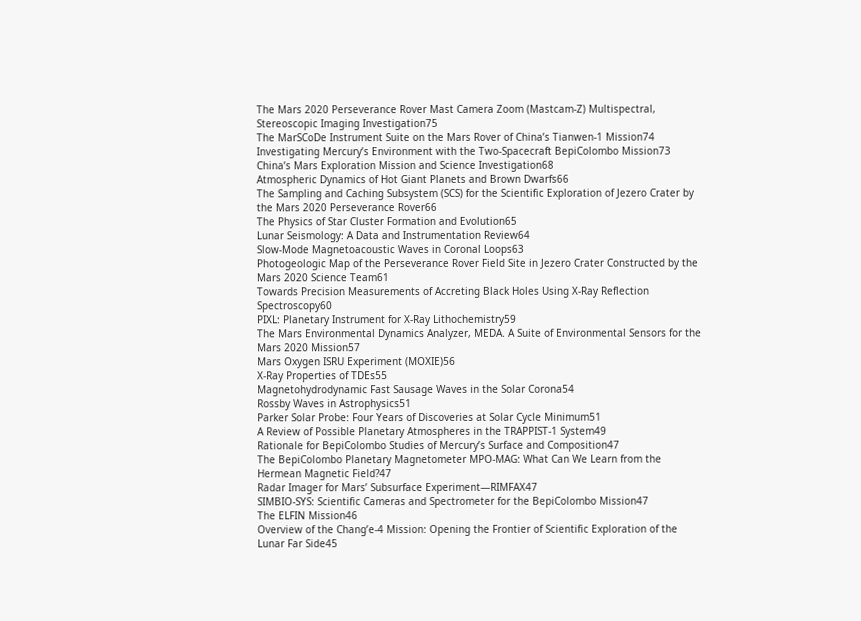The Mars 2020 Perseverance Rover Mast Camera Zoom (Mastcam-Z) Multispectral, Stereoscopic Imaging Investigation75
The MarSCoDe Instrument Suite on the Mars Rover of China’s Tianwen-1 Mission74
Investigating Mercury’s Environment with the Two-Spacecraft BepiColombo Mission73
China’s Mars Exploration Mission and Science Investigation68
Atmospheric Dynamics of Hot Giant Planets and Brown Dwarfs66
The Sampling and Caching Subsystem (SCS) for the Scientific Exploration of Jezero Crater by the Mars 2020 Perseverance Rover66
The Physics of Star Cluster Formation and Evolution65
Lunar Seismology: A Data and Instrumentation Review64
Slow-Mode Magnetoacoustic Waves in Coronal Loops63
Photogeologic Map of the Perseverance Rover Field Site in Jezero Crater Constructed by the Mars 2020 Science Team61
Towards Precision Measurements of Accreting Black Holes Using X-Ray Reflection Spectroscopy60
PIXL: Planetary Instrument for X-Ray Lithochemistry59
The Mars Environmental Dynamics Analyzer, MEDA. A Suite of Environmental Sensors for the Mars 2020 Mission57
Mars Oxygen ISRU Experiment (MOXIE)56
X-Ray Properties of TDEs55
Magnetohydrodynamic Fast Sausage Waves in the Solar Corona54
Rossby Waves in Astrophysics51
Parker Solar Probe: Four Years of Discoveries at Solar Cycle Minimum51
A Review of Possible Planetary Atmospheres in the TRAPPIST-1 System49
Rationale for BepiColombo Studies of Mercury’s Surface and Composition47
The BepiColombo Planetary Magnetometer MPO-MAG: What Can We Learn from the Hermean Magnetic Field?47
Radar Imager for Mars’ Subsurface Experiment—RIMFAX47
SIMBIO-SYS: Scientific Cameras and Spectrometer for the BepiColombo Mission47
The ELFIN Mission46
Overview of the Chang’e-4 Mission: Opening the Frontier of Scientific Exploration of the Lunar Far Side45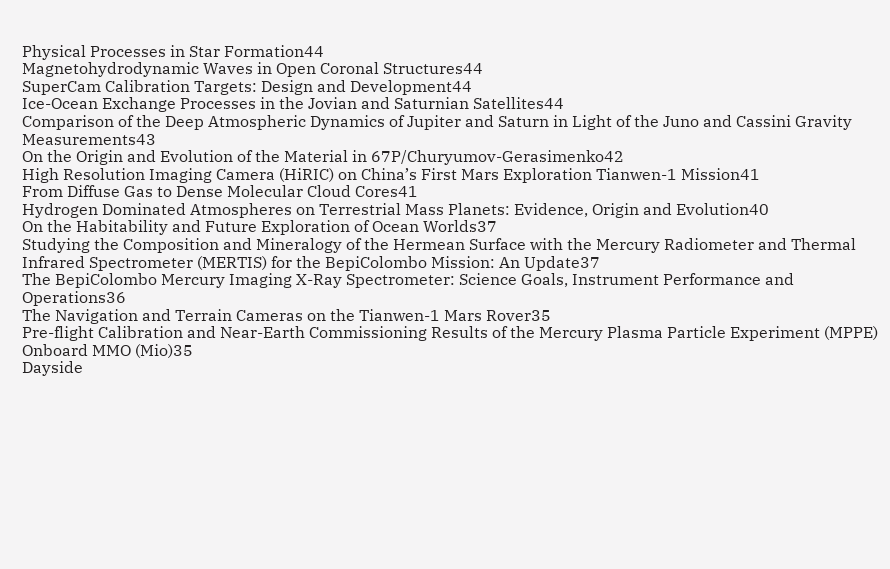Physical Processes in Star Formation44
Magnetohydrodynamic Waves in Open Coronal Structures44
SuperCam Calibration Targets: Design and Development44
Ice-Ocean Exchange Processes in the Jovian and Saturnian Satellites44
Comparison of the Deep Atmospheric Dynamics of Jupiter and Saturn in Light of the Juno and Cassini Gravity Measurements43
On the Origin and Evolution of the Material in 67P/Churyumov-Gerasimenko42
High Resolution Imaging Camera (HiRIC) on China’s First Mars Exploration Tianwen-1 Mission41
From Diffuse Gas to Dense Molecular Cloud Cores41
Hydrogen Dominated Atmospheres on Terrestrial Mass Planets: Evidence, Origin and Evolution40
On the Habitability and Future Exploration of Ocean Worlds37
Studying the Composition and Mineralogy of the Hermean Surface with the Mercury Radiometer and Thermal Infrared Spectrometer (MERTIS) for the BepiColombo Mission: An Update37
The BepiColombo Mercury Imaging X-Ray Spectrometer: Science Goals, Instrument Performance and Operations36
The Navigation and Terrain Cameras on the Tianwen-1 Mars Rover35
Pre-flight Calibration and Near-Earth Commissioning Results of the Mercury Plasma Particle Experiment (MPPE) Onboard MMO (Mio)35
Dayside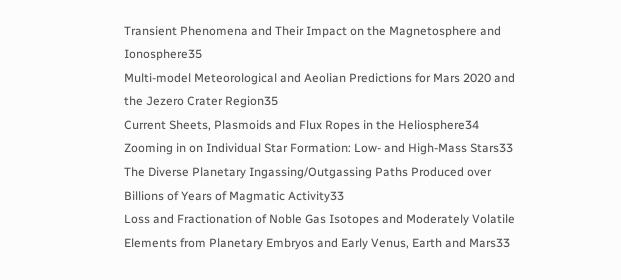Transient Phenomena and Their Impact on the Magnetosphere and Ionosphere35
Multi-model Meteorological and Aeolian Predictions for Mars 2020 and the Jezero Crater Region35
Current Sheets, Plasmoids and Flux Ropes in the Heliosphere34
Zooming in on Individual Star Formation: Low- and High-Mass Stars33
The Diverse Planetary Ingassing/Outgassing Paths Produced over Billions of Years of Magmatic Activity33
Loss and Fractionation of Noble Gas Isotopes and Moderately Volatile Elements from Planetary Embryos and Early Venus, Earth and Mars33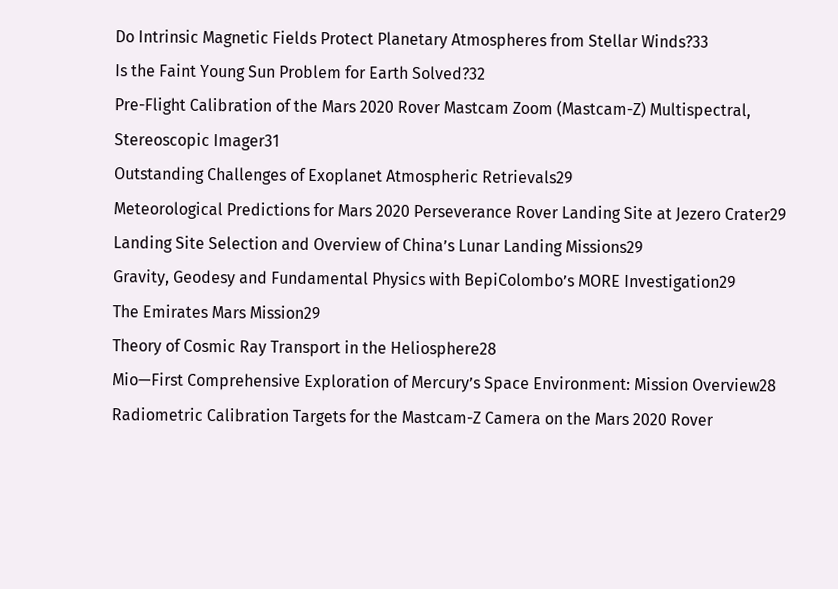Do Intrinsic Magnetic Fields Protect Planetary Atmospheres from Stellar Winds?33
Is the Faint Young Sun Problem for Earth Solved?32
Pre-Flight Calibration of the Mars 2020 Rover Mastcam Zoom (Mastcam-Z) Multispectral, Stereoscopic Imager31
Outstanding Challenges of Exoplanet Atmospheric Retrievals29
Meteorological Predictions for Mars 2020 Perseverance Rover Landing Site at Jezero Crater29
Landing Site Selection and Overview of China’s Lunar Landing Missions29
Gravity, Geodesy and Fundamental Physics with BepiColombo’s MORE Investigation29
The Emirates Mars Mission29
Theory of Cosmic Ray Transport in the Heliosphere28
Mio—First Comprehensive Exploration of Mercury’s Space Environment: Mission Overview28
Radiometric Calibration Targets for the Mastcam-Z Camera on the Mars 2020 Rover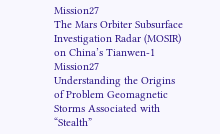Mission27
The Mars Orbiter Subsurface Investigation Radar (MOSIR) on China’s Tianwen-1 Mission27
Understanding the Origins of Problem Geomagnetic Storms Associated with “Stealth”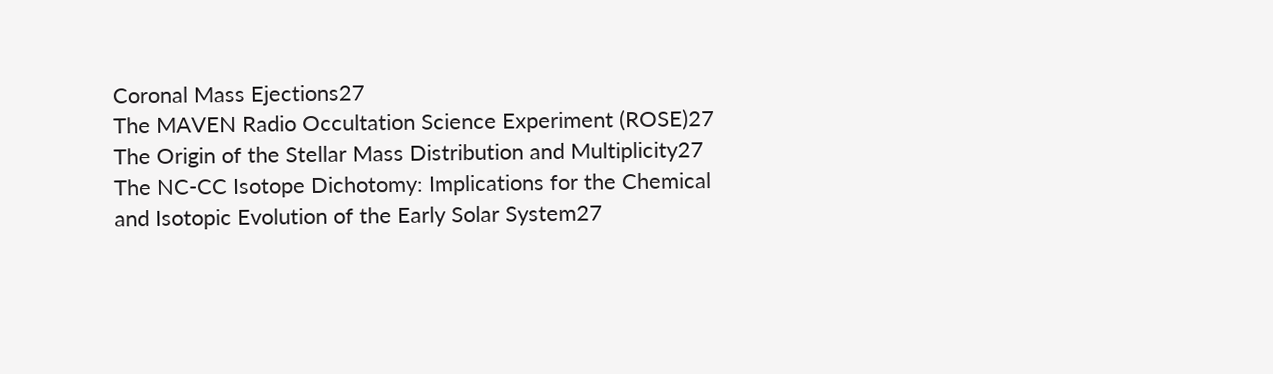Coronal Mass Ejections27
The MAVEN Radio Occultation Science Experiment (ROSE)27
The Origin of the Stellar Mass Distribution and Multiplicity27
The NC-CC Isotope Dichotomy: Implications for the Chemical and Isotopic Evolution of the Early Solar System27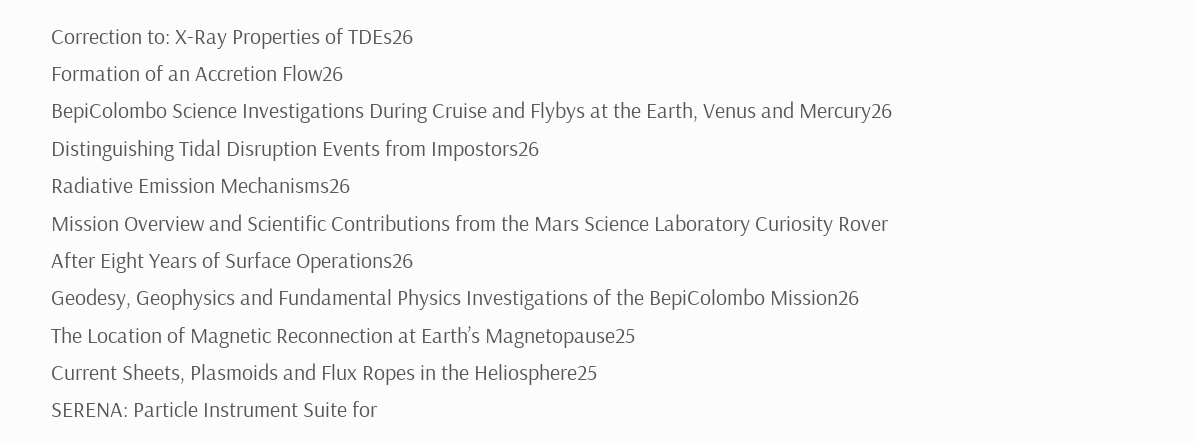Correction to: X-Ray Properties of TDEs26
Formation of an Accretion Flow26
BepiColombo Science Investigations During Cruise and Flybys at the Earth, Venus and Mercury26
Distinguishing Tidal Disruption Events from Impostors26
Radiative Emission Mechanisms26
Mission Overview and Scientific Contributions from the Mars Science Laboratory Curiosity Rover After Eight Years of Surface Operations26
Geodesy, Geophysics and Fundamental Physics Investigations of the BepiColombo Mission26
The Location of Magnetic Reconnection at Earth’s Magnetopause25
Current Sheets, Plasmoids and Flux Ropes in the Heliosphere25
SERENA: Particle Instrument Suite for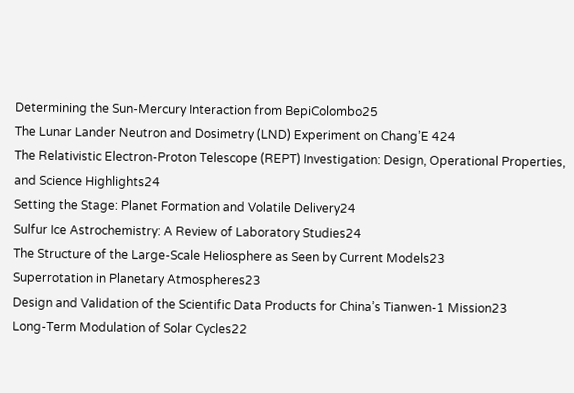Determining the Sun-Mercury Interaction from BepiColombo25
The Lunar Lander Neutron and Dosimetry (LND) Experiment on Chang’E 424
The Relativistic Electron-Proton Telescope (REPT) Investigation: Design, Operational Properties, and Science Highlights24
Setting the Stage: Planet Formation and Volatile Delivery24
Sulfur Ice Astrochemistry: A Review of Laboratory Studies24
The Structure of the Large-Scale Heliosphere as Seen by Current Models23
Superrotation in Planetary Atmospheres23
Design and Validation of the Scientific Data Products for China’s Tianwen-1 Mission23
Long-Term Modulation of Solar Cycles22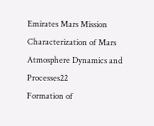Emirates Mars Mission Characterization of Mars Atmosphere Dynamics and Processes22
Formation of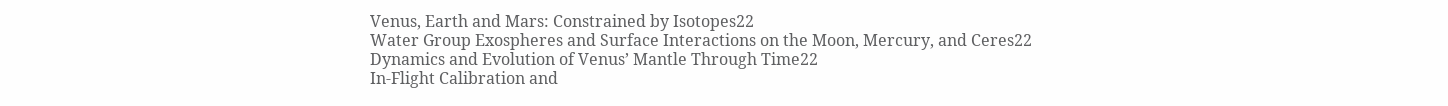Venus, Earth and Mars: Constrained by Isotopes22
Water Group Exospheres and Surface Interactions on the Moon, Mercury, and Ceres22
Dynamics and Evolution of Venus’ Mantle Through Time22
In-Flight Calibration and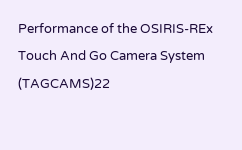Performance of the OSIRIS-REx Touch And Go Camera System (TAGCAMS)22